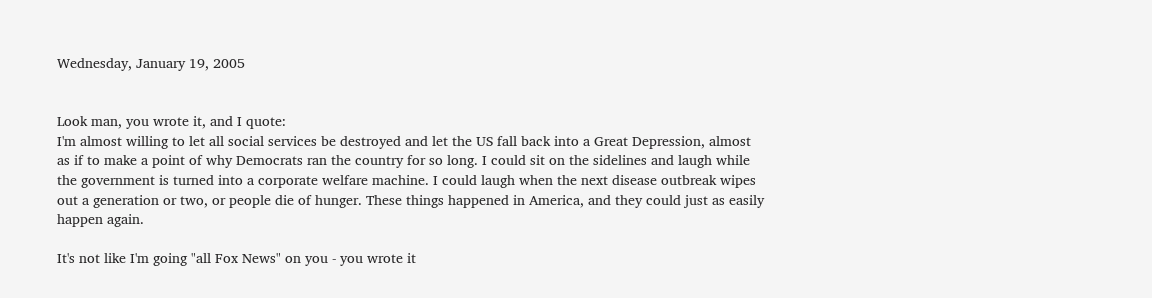Wednesday, January 19, 2005


Look man, you wrote it, and I quote:
I'm almost willing to let all social services be destroyed and let the US fall back into a Great Depression, almost as if to make a point of why Democrats ran the country for so long. I could sit on the sidelines and laugh while the government is turned into a corporate welfare machine. I could laugh when the next disease outbreak wipes out a generation or two, or people die of hunger. These things happened in America, and they could just as easily happen again.

It's not like I'm going "all Fox News" on you - you wrote it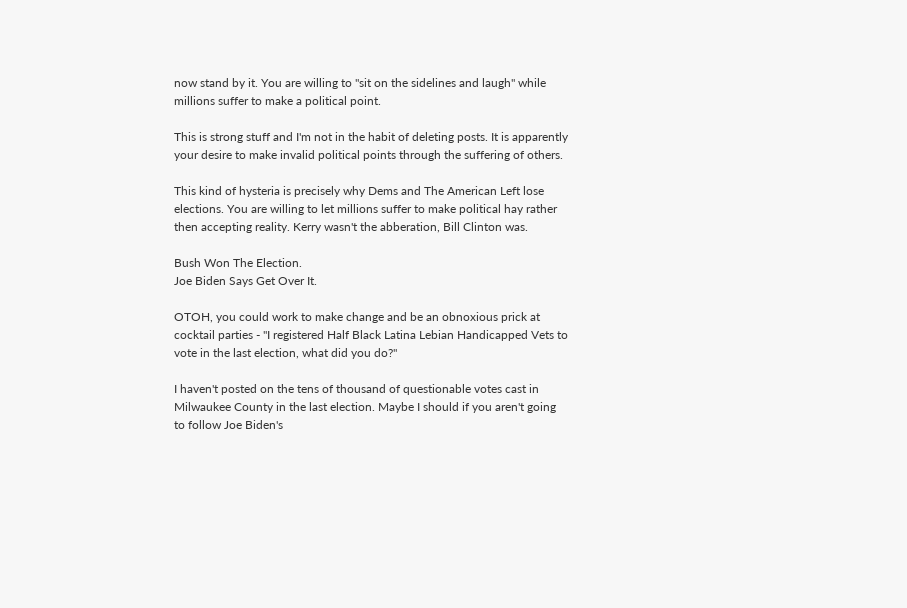now stand by it. You are willing to "sit on the sidelines and laugh" while millions suffer to make a political point.

This is strong stuff and I'm not in the habit of deleting posts. It is apparently your desire to make invalid political points through the suffering of others.

This kind of hysteria is precisely why Dems and The American Left lose elections. You are willing to let millions suffer to make political hay rather then accepting reality. Kerry wasn't the abberation, Bill Clinton was.

Bush Won The Election.
Joe Biden Says Get Over It.

OTOH, you could work to make change and be an obnoxious prick at cocktail parties - "I registered Half Black Latina Lebian Handicapped Vets to vote in the last election, what did you do?"

I haven't posted on the tens of thousand of questionable votes cast in Milwaukee County in the last election. Maybe I should if you aren't going to follow Joe Biden's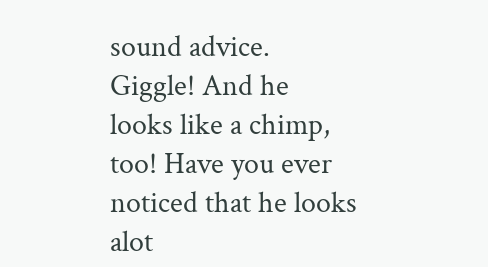sound advice.
Giggle! And he looks like a chimp, too! Have you ever noticed that he looks alot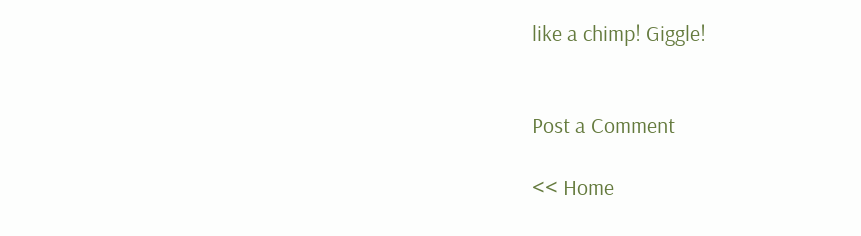like a chimp! Giggle!


Post a Comment

<< Home